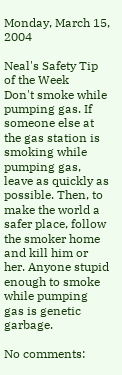Monday, March 15, 2004

Neal's Safety Tip of the Week
Don't smoke while pumping gas. If someone else at the gas station is smoking while pumping gas, leave as quickly as possible. Then, to make the world a safer place, follow the smoker home and kill him or her. Anyone stupid enough to smoke while pumping gas is genetic garbage.

No comments: